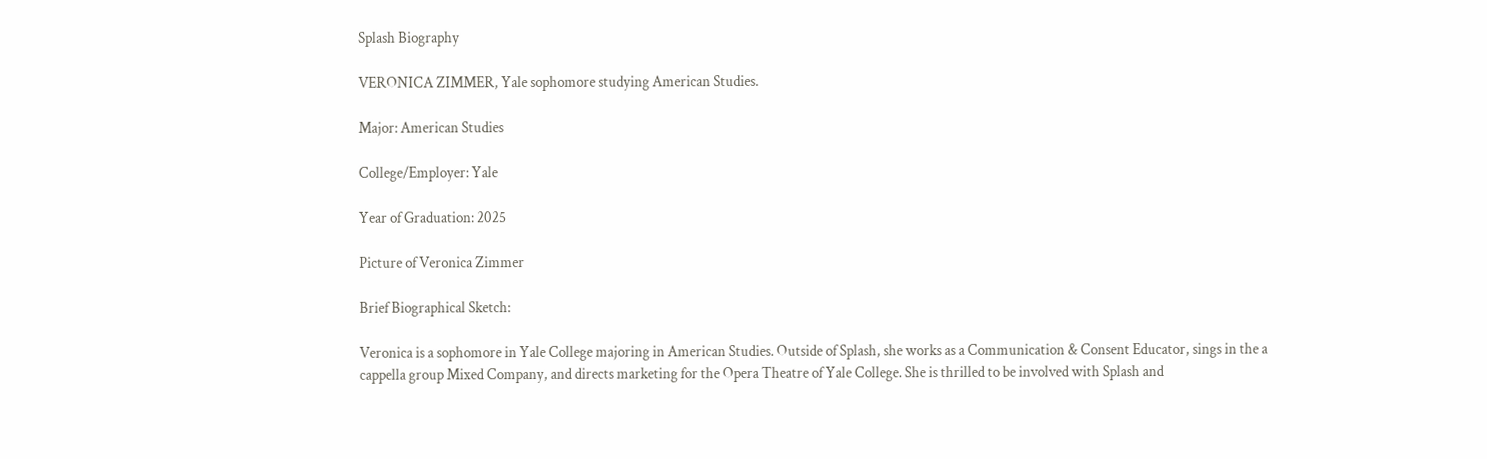Splash Biography

VERONICA ZIMMER, Yale sophomore studying American Studies.

Major: American Studies

College/Employer: Yale

Year of Graduation: 2025

Picture of Veronica Zimmer

Brief Biographical Sketch:

Veronica is a sophomore in Yale College majoring in American Studies. Outside of Splash, she works as a Communication & Consent Educator, sings in the a cappella group Mixed Company, and directs marketing for the Opera Theatre of Yale College. She is thrilled to be involved with Splash and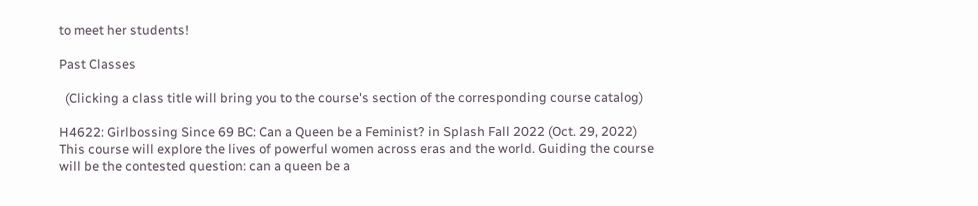to meet her students!

Past Classes

  (Clicking a class title will bring you to the course's section of the corresponding course catalog)

H4622: Girlbossing Since 69 BC: Can a Queen be a Feminist? in Splash Fall 2022 (Oct. 29, 2022)
This course will explore the lives of powerful women across eras and the world. Guiding the course will be the contested question: can a queen be a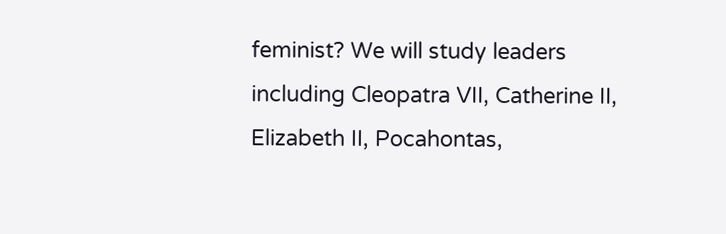feminist? We will study leaders including Cleopatra VII, Catherine II, Elizabeth II, Pocahontas,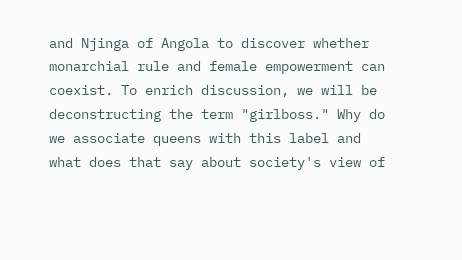and Njinga of Angola to discover whether monarchial rule and female empowerment can coexist. To enrich discussion, we will be deconstructing the term "girlboss." Why do we associate queens with this label and what does that say about society's view of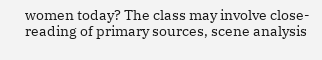women today? The class may involve close-reading of primary sources, scene analysis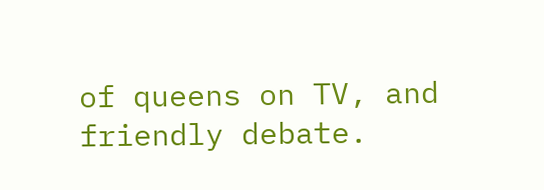of queens on TV, and friendly debate.